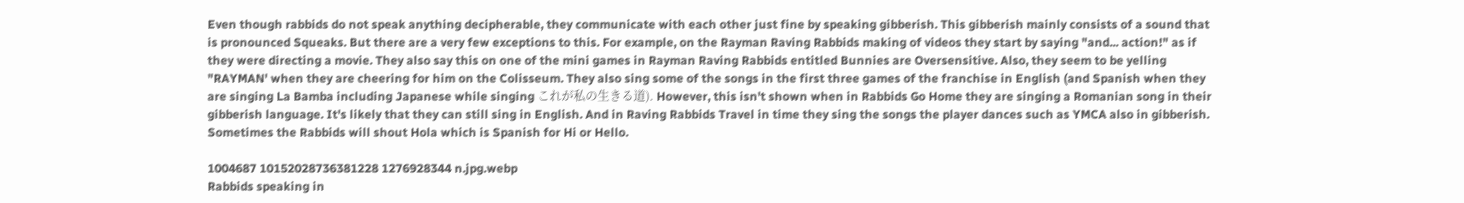Even though rabbids do not speak anything decipherable, they communicate with each other just fine by speaking gibberish. This gibberish mainly consists of a sound that is pronounced Squeaks. But there are a very few exceptions to this. For example, on the Rayman Raving Rabbids making of videos they start by saying "and... action!" as if they were directing a movie. They also say this on one of the mini games in Rayman Raving Rabbids entitled Bunnies are Oversensitive. Also, they seem to be yelling "RAYMAN' when they are cheering for him on the Colisseum. They also sing some of the songs in the first three games of the franchise in English (and Spanish when they are singing La Bamba including Japanese while singing これが私の生きる道). However, this isn't shown when in Rabbids Go Home they are singing a Romanian song in their gibberish language. It's likely that they can still sing in English. And in Raving Rabbids Travel in time they sing the songs the player dances such as YMCA also in gibberish. Sometimes the Rabbids will shout Hola which is Spanish for Hi or Hello.

1004687 10152028736381228 1276928344 n.jpg.webp
Rabbids speaking in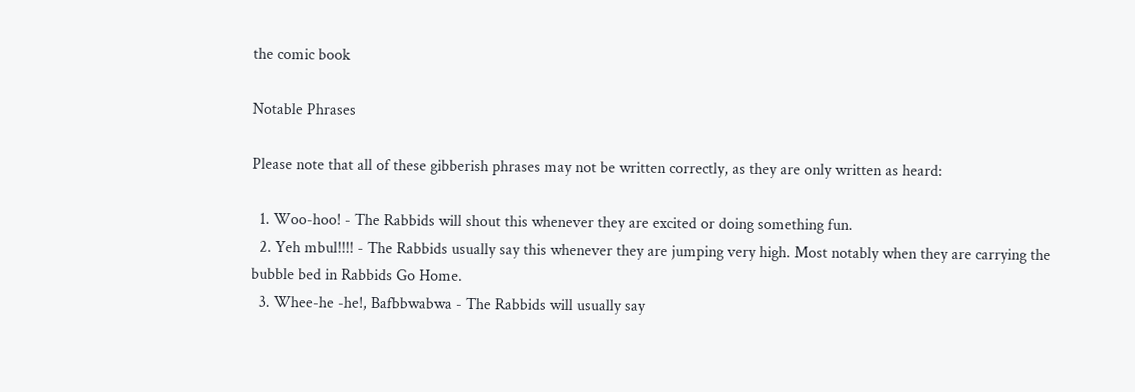the comic book

Notable Phrases

Please note that all of these gibberish phrases may not be written correctly, as they are only written as heard:

  1. Woo-hoo! - The Rabbids will shout this whenever they are excited or doing something fun.
  2. Yeh mbul!!!! - The Rabbids usually say this whenever they are jumping very high. Most notably when they are carrying the bubble bed in Rabbids Go Home.
  3. Whee-he -he!, Bafbbwabwa - The Rabbids will usually say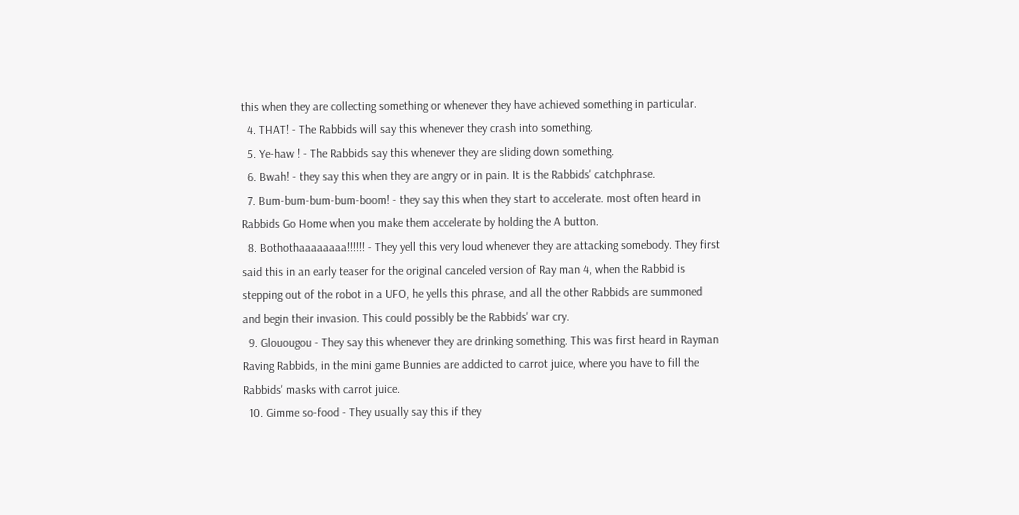this when they are collecting something or whenever they have achieved something in particular.
  4. THAT! - The Rabbids will say this whenever they crash into something.
  5. Ye-haw ! - The Rabbids say this whenever they are sliding down something.
  6. Bwah! - they say this when they are angry or in pain. It is the Rabbids' catchphrase.
  7. Bum-bum-bum-bum-boom! - they say this when they start to accelerate. most often heard in Rabbids Go Home when you make them accelerate by holding the A button.
  8. Bothothaaaaaaaa!!!!!! - They yell this very loud whenever they are attacking somebody. They first said this in an early teaser for the original canceled version of Ray man 4, when the Rabbid is stepping out of the robot in a UFO, he yells this phrase, and all the other Rabbids are summoned and begin their invasion. This could possibly be the Rabbids' war cry.
  9. Glouougou - They say this whenever they are drinking something. This was first heard in Rayman Raving Rabbids, in the mini game Bunnies are addicted to carrot juice, where you have to fill the Rabbids' masks with carrot juice.
  10. Gimme so-food - They usually say this if they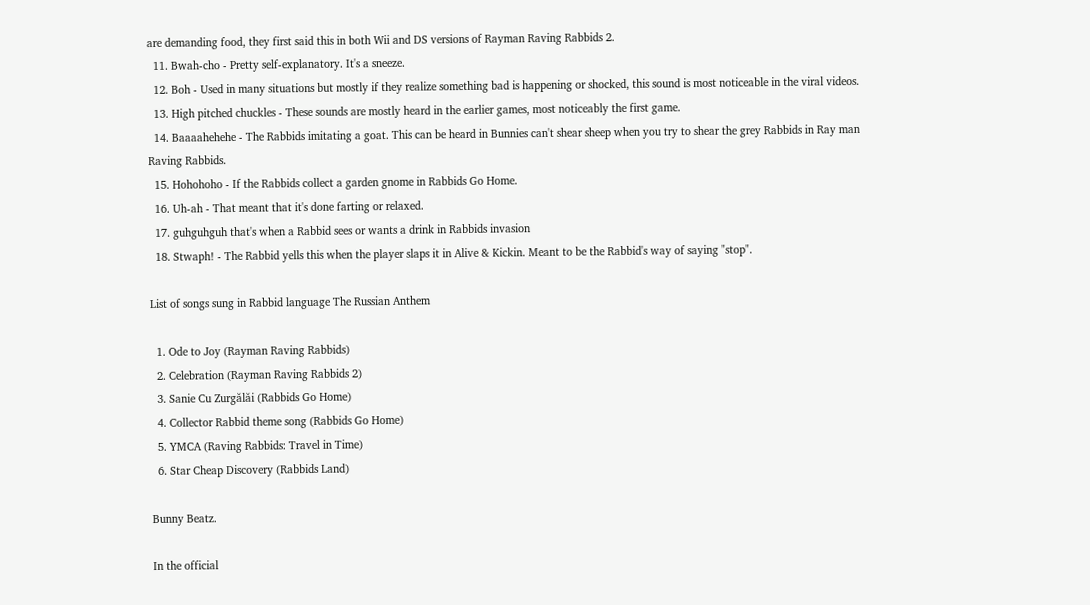are demanding food, they first said this in both Wii and DS versions of Rayman Raving Rabbids 2.
  11. Bwah-cho - Pretty self-explanatory. It's a sneeze.
  12. Boh - Used in many situations but mostly if they realize something bad is happening or shocked, this sound is most noticeable in the viral videos.
  13. High pitched chuckles - These sounds are mostly heard in the earlier games, most noticeably the first game.
  14. Baaaahehehe - The Rabbids imitating a goat. This can be heard in Bunnies can't shear sheep when you try to shear the grey Rabbids in Ray man Raving Rabbids.
  15. Hohohoho - If the Rabbids collect a garden gnome in Rabbids Go Home.
  16. Uh-ah - That meant that it's done farting or relaxed.
  17. guhguhguh that's when a Rabbid sees or wants a drink in Rabbids invasion
  18. Stwaph! - The Rabbid yells this when the player slaps it in Alive & Kickin. Meant to be the Rabbid's way of saying "stop".

List of songs sung in Rabbid language The Russian Anthem

  1. Ode to Joy (Rayman Raving Rabbids)
  2. Celebration (Rayman Raving Rabbids 2)
  3. Sanie Cu Zurgălăi (Rabbids Go Home)
  4. Collector Rabbid theme song (Rabbids Go Home)
  5. YMCA (Raving Rabbids: Travel in Time)
  6. Star Cheap Discovery (Rabbids Land)

Bunny Beatz.

In the official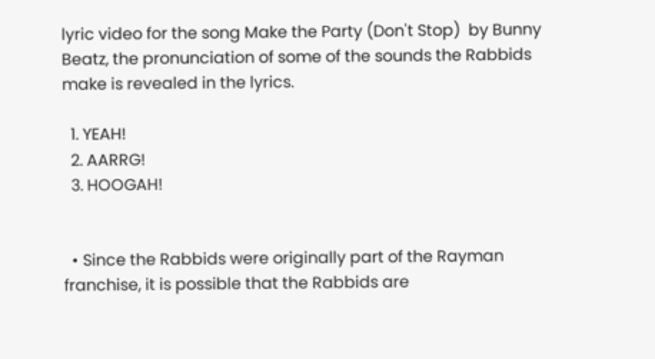lyric video for the song Make the Party (Don't Stop)  by Bunny Beatz, the pronunciation of some of the sounds the Rabbids make is revealed in the lyrics.

  1. YEAH!
  2. AARRG!
  3. HOOGAH!


  • Since the Rabbids were originally part of the Rayman franchise, it is possible that the Rabbids are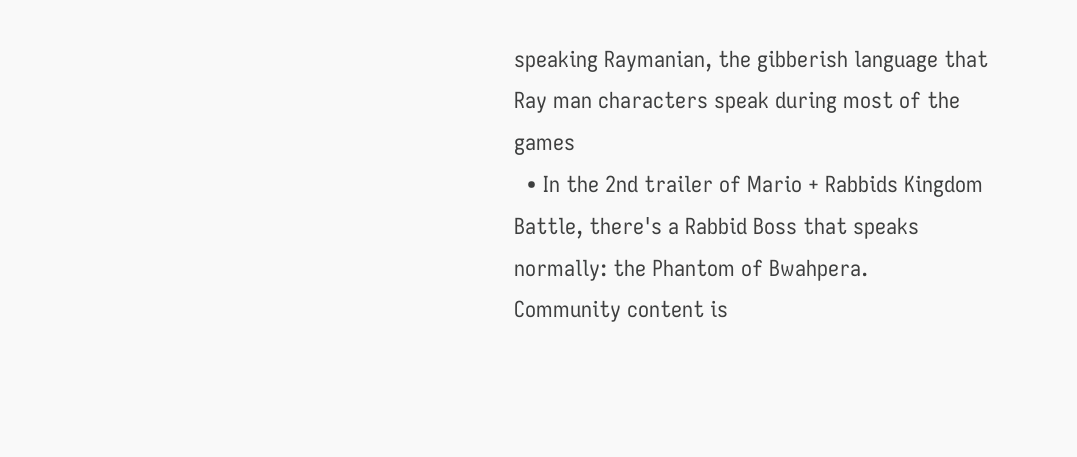speaking Raymanian, the gibberish language that Ray man characters speak during most of the games
  • In the 2nd trailer of Mario + Rabbids Kingdom Battle, there's a Rabbid Boss that speaks normally: the Phantom of Bwahpera.
Community content is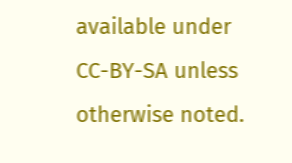available under CC-BY-SA unless otherwise noted.